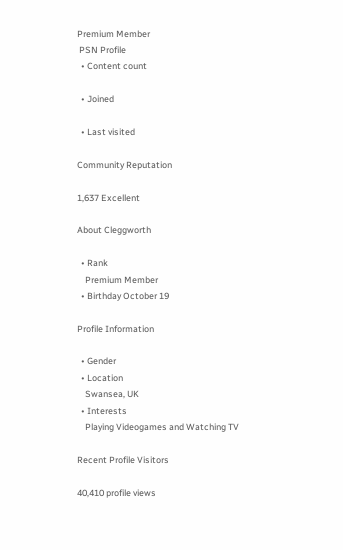Premium Member
 PSN Profile
  • Content count

  • Joined

  • Last visited

Community Reputation

1,637 Excellent

About Cleggworth

  • Rank
    Premium Member
  • Birthday October 19

Profile Information

  • Gender
  • Location
    Swansea, UK
  • Interests
    Playing Videogames and Watching TV

Recent Profile Visitors

40,410 profile views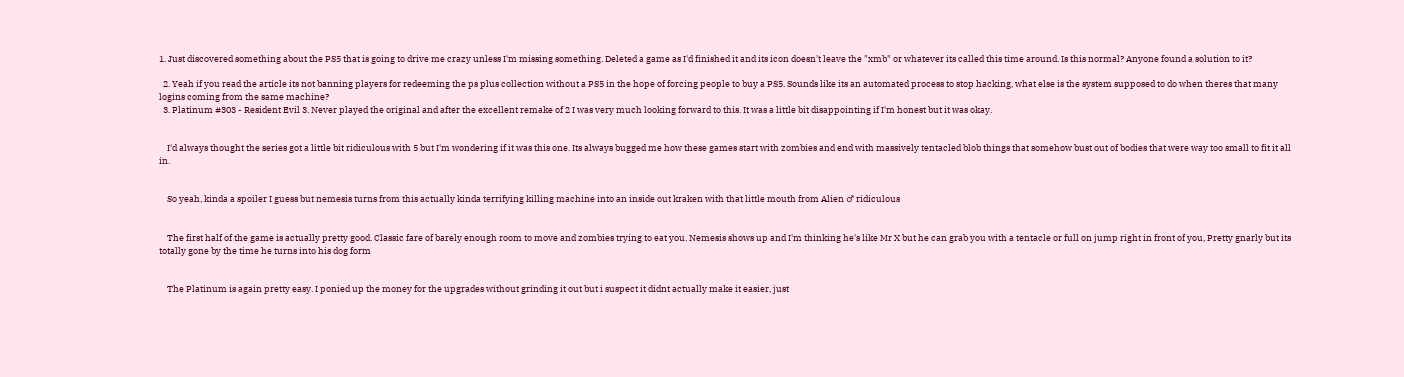1. Just discovered something about the PS5 that is going to drive me crazy unless I'm missing something. Deleted a game as I'd finished it and its icon doesn't leave the "xmb" or whatever its called this time around. Is this normal? Anyone found a solution to it?

  2. Yeah if you read the article its not banning players for redeeming the ps plus collection without a PS5 in the hope of forcing people to buy a PS5. Sounds like its an automated process to stop hacking, what else is the system supposed to do when theres that many logins coming from the same machine?
  3. Platinum #303 - Resident Evil 3. Never played the original and after the excellent remake of 2 I was very much looking forward to this. It was a little bit disappointing if I'm honest but it was okay.


    I'd always thought the series got a little bit ridiculous with 5 but I'm wondering if it was this one. Its always bugged me how these games start with zombies and end with massively tentacled blob things that somehow bust out of bodies that were way too small to fit it all in.


    So yeah, kinda a spoiler I guess but nemesis turns from this actually kinda terrifying killing machine into an inside out kraken with that little mouth from Alien ♂ ridiculous


    The first half of the game is actually pretty good. Classic fare of barely enough room to move and zombies trying to eat you. Nemesis shows up and I'm thinking he's like Mr X but he can grab you with a tentacle or full on jump right in front of you, Pretty gnarly but its totally gone by the time he turns into his dog form


    The Platinum is again pretty easy. I ponied up the money for the upgrades without grinding it out but i suspect it didnt actually make it easier, just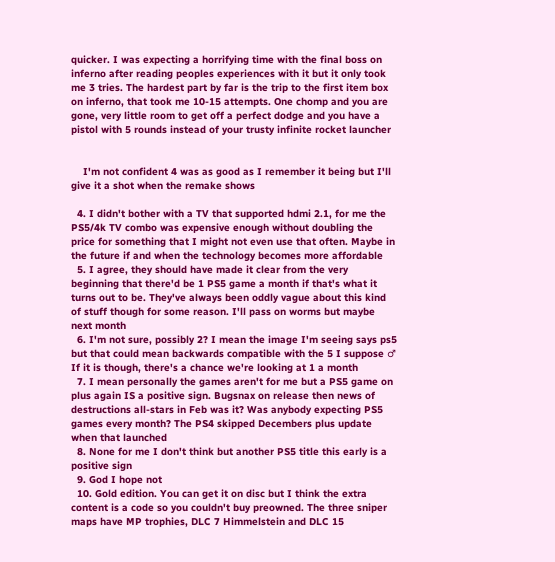quicker. I was expecting a horrifying time with the final boss on inferno after reading peoples experiences with it but it only took me 3 tries. The hardest part by far is the trip to the first item box on inferno, that took me 10-15 attempts. One chomp and you are gone, very little room to get off a perfect dodge and you have a pistol with 5 rounds instead of your trusty infinite rocket launcher


    I'm not confident 4 was as good as I remember it being but I'll give it a shot when the remake shows

  4. I didn't bother with a TV that supported hdmi 2.1, for me the PS5/4k TV combo was expensive enough without doubling the price for something that I might not even use that often. Maybe in the future if and when the technology becomes more affordable
  5. I agree, they should have made it clear from the very beginning that there'd be 1 PS5 game a month if that's what it turns out to be. They've always been oddly vague about this kind of stuff though for some reason. I'll pass on worms but maybe next month
  6. I'm not sure, possibly 2? I mean the image I'm seeing says ps5 but that could mean backwards compatible with the 5 I suppose ♂ If it is though, there's a chance we're looking at 1 a month
  7. I mean personally the games aren't for me but a PS5 game on plus again IS a positive sign. Bugsnax on release then news of destructions all-stars in Feb was it? Was anybody expecting PS5 games every month? The PS4 skipped Decembers plus update when that launched
  8. None for me I don't think but another PS5 title this early is a positive sign
  9. God I hope not
  10. Gold edition. You can get it on disc but I think the extra content is a code so you couldn't buy preowned. The three sniper maps have MP trophies, DLC 7 Himmelstein and DLC 15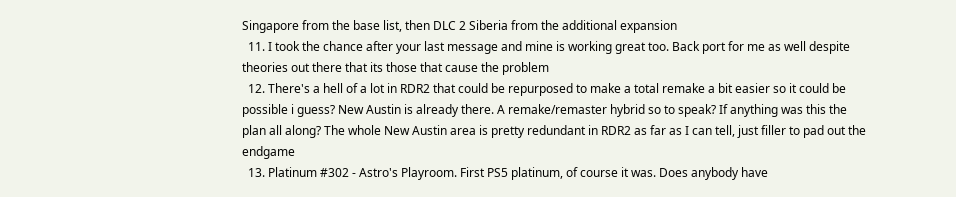Singapore from the base list, then DLC 2 Siberia from the additional expansion
  11. I took the chance after your last message and mine is working great too. Back port for me as well despite theories out there that its those that cause the problem
  12. There's a hell of a lot in RDR2 that could be repurposed to make a total remake a bit easier so it could be possible i guess? New Austin is already there. A remake/remaster hybrid so to speak? If anything was this the plan all along? The whole New Austin area is pretty redundant in RDR2 as far as I can tell, just filler to pad out the endgame
  13. Platinum #302 - Astro's Playroom. First PS5 platinum, of course it was. Does anybody have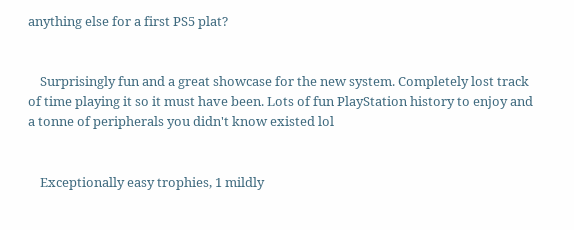anything else for a first PS5 plat?


    Surprisingly fun and a great showcase for the new system. Completely lost track of time playing it so it must have been. Lots of fun PlayStation history to enjoy and a tonne of peripherals you didn't know existed lol


    Exceptionally easy trophies, 1 mildly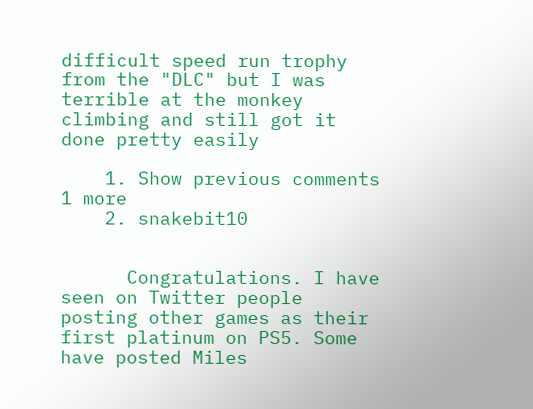difficult speed run trophy from the "DLC" but I was terrible at the monkey climbing and still got it done pretty easily

    1. Show previous comments  1 more
    2. snakebit10


      Congratulations. I have seen on Twitter people posting other games as their first platinum on PS5. Some have posted Miles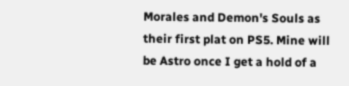Morales and Demon's Souls as their first plat on PS5. Mine will be Astro once I get a hold of a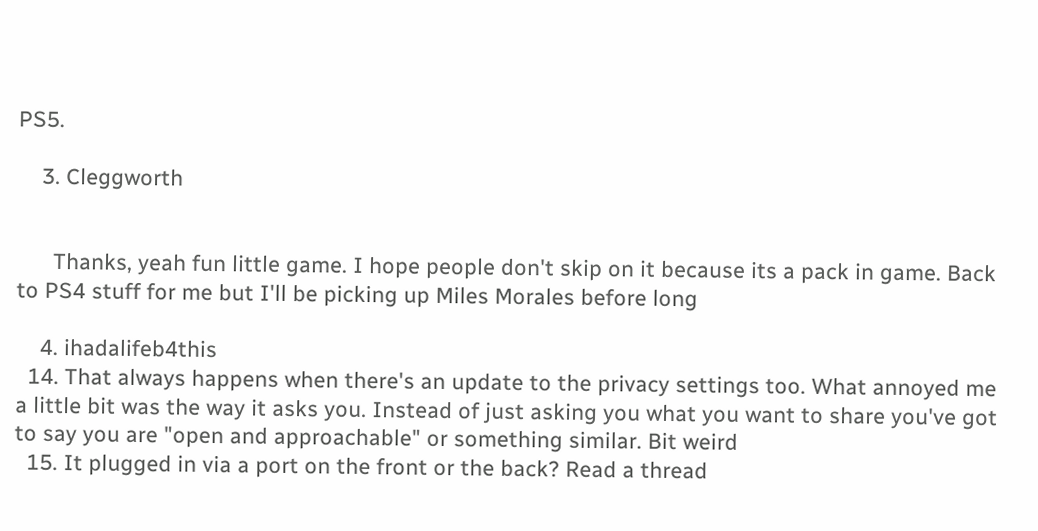PS5.

    3. Cleggworth


      Thanks, yeah fun little game. I hope people don't skip on it because its a pack in game. Back to PS4 stuff for me but I'll be picking up Miles Morales before long

    4. ihadalifeb4this
  14. That always happens when there's an update to the privacy settings too. What annoyed me a little bit was the way it asks you. Instead of just asking you what you want to share you've got to say you are "open and approachable" or something similar. Bit weird
  15. It plugged in via a port on the front or the back? Read a thread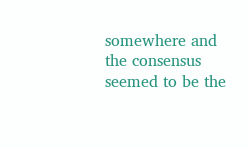somewhere and the consensus seemed to be the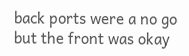back ports were a no go but the front was okay